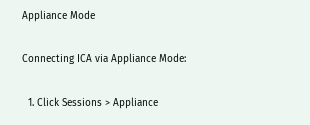Appliance Mode

Connecting ICA via Appliance Mode:

  1. Click Sessions > Appliance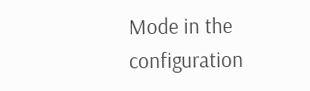Mode in the configuration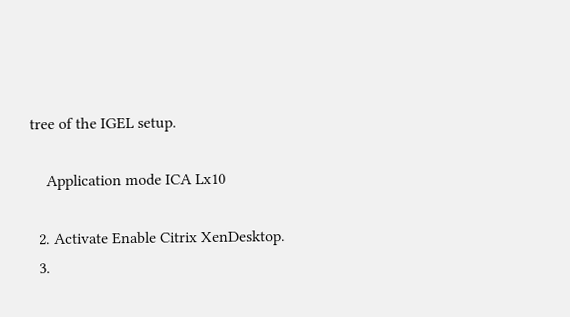tree of the IGEL setup.

    Application mode ICA Lx10

  2. Activate Enable Citrix XenDesktop.
  3.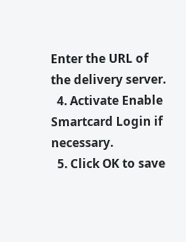Enter the URL of the delivery server.
  4. Activate Enable Smartcard Login if necessary.
  5. Click OK to save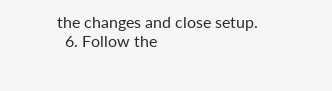the changes and close setup.
  6. Follow the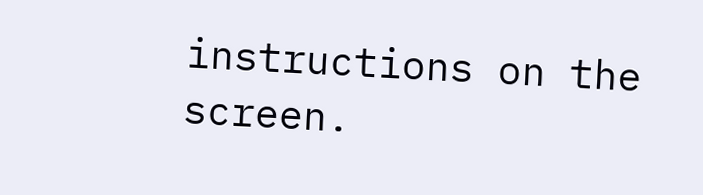instructions on the screen.